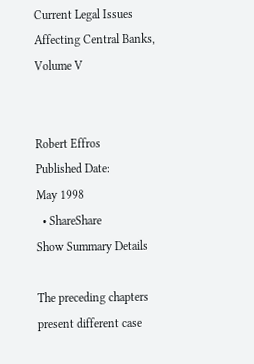Current Legal Issues Affecting Central Banks, Volume V


Robert Effros
Published Date:
May 1998
  • ShareShare
Show Summary Details

The preceding chapters present different case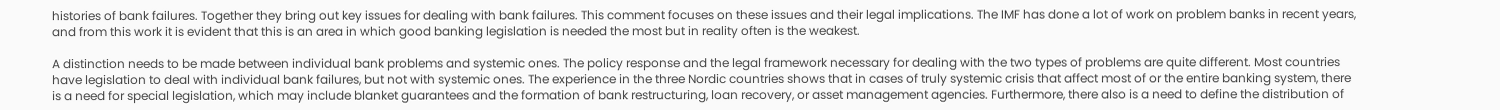histories of bank failures. Together they bring out key issues for dealing with bank failures. This comment focuses on these issues and their legal implications. The IMF has done a lot of work on problem banks in recent years, and from this work it is evident that this is an area in which good banking legislation is needed the most but in reality often is the weakest.

A distinction needs to be made between individual bank problems and systemic ones. The policy response and the legal framework necessary for dealing with the two types of problems are quite different. Most countries have legislation to deal with individual bank failures, but not with systemic ones. The experience in the three Nordic countries shows that in cases of truly systemic crisis that affect most of or the entire banking system, there is a need for special legislation, which may include blanket guarantees and the formation of bank restructuring, loan recovery, or asset management agencies. Furthermore, there also is a need to define the distribution of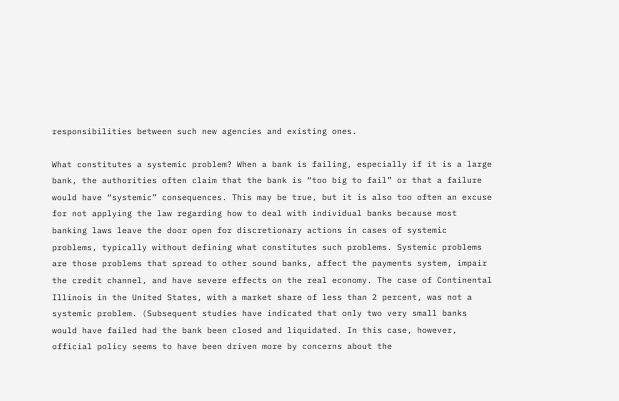responsibilities between such new agencies and existing ones.

What constitutes a systemic problem? When a bank is failing, especially if it is a large bank, the authorities often claim that the bank is “too big to fail” or that a failure would have “systemic” consequences. This may be true, but it is also too often an excuse for not applying the law regarding how to deal with individual banks because most banking laws leave the door open for discretionary actions in cases of systemic problems, typically without defining what constitutes such problems. Systemic problems are those problems that spread to other sound banks, affect the payments system, impair the credit channel, and have severe effects on the real economy. The case of Continental Illinois in the United States, with a market share of less than 2 percent, was not a systemic problem. (Subsequent studies have indicated that only two very small banks would have failed had the bank been closed and liquidated. In this case, however, official policy seems to have been driven more by concerns about the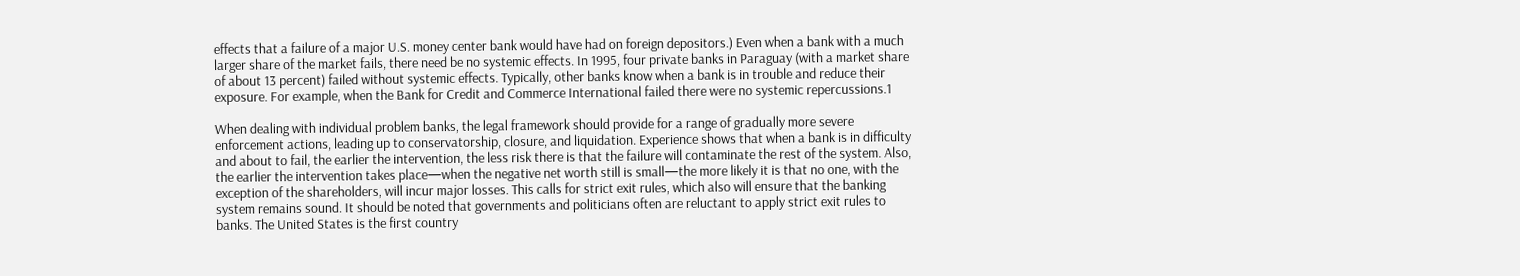effects that a failure of a major U.S. money center bank would have had on foreign depositors.) Even when a bank with a much larger share of the market fails, there need be no systemic effects. In 1995, four private banks in Paraguay (with a market share of about 13 percent) failed without systemic effects. Typically, other banks know when a bank is in trouble and reduce their exposure. For example, when the Bank for Credit and Commerce International failed there were no systemic repercussions.1

When dealing with individual problem banks, the legal framework should provide for a range of gradually more severe enforcement actions, leading up to conservatorship, closure, and liquidation. Experience shows that when a bank is in difficulty and about to fail, the earlier the intervention, the less risk there is that the failure will contaminate the rest of the system. Also, the earlier the intervention takes place—when the negative net worth still is small—the more likely it is that no one, with the exception of the shareholders, will incur major losses. This calls for strict exit rules, which also will ensure that the banking system remains sound. It should be noted that governments and politicians often are reluctant to apply strict exit rules to banks. The United States is the first country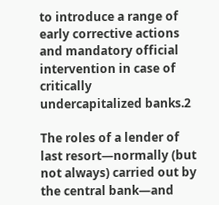to introduce a range of early corrective actions and mandatory official intervention in case of critically undercapitalized banks.2

The roles of a lender of last resort—normally (but not always) carried out by the central bank—and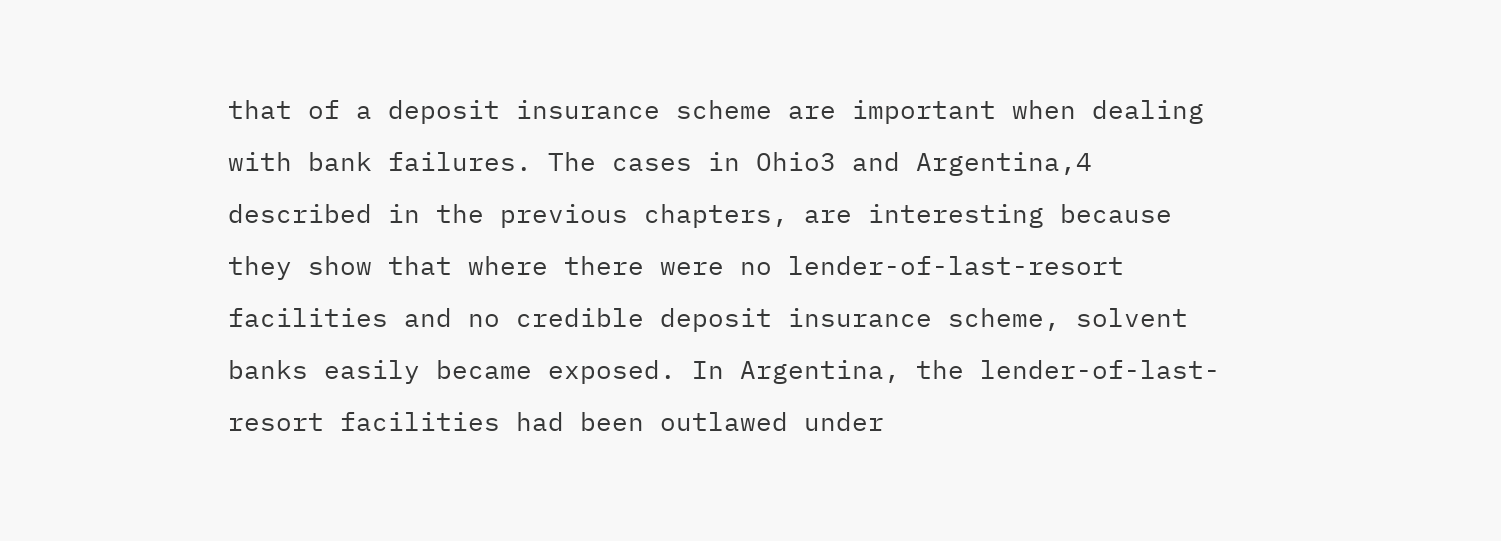that of a deposit insurance scheme are important when dealing with bank failures. The cases in Ohio3 and Argentina,4 described in the previous chapters, are interesting because they show that where there were no lender-of-last-resort facilities and no credible deposit insurance scheme, solvent banks easily became exposed. In Argentina, the lender-of-last-resort facilities had been outlawed under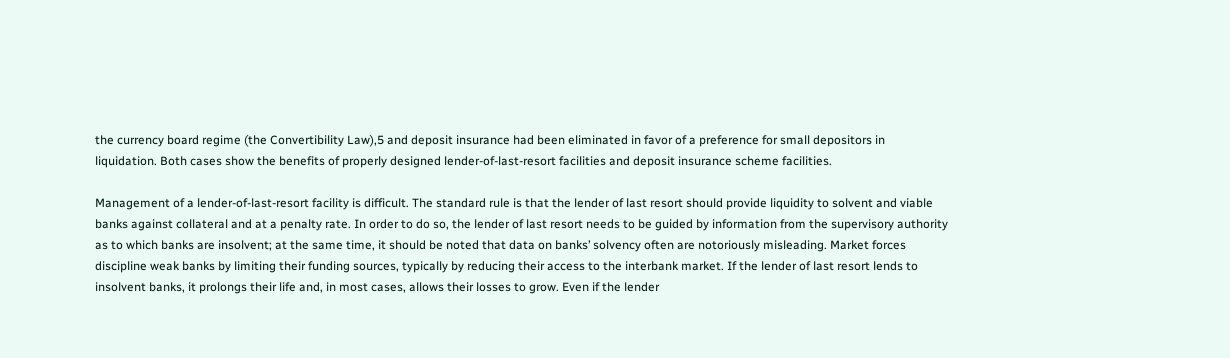the currency board regime (the Convertibility Law),5 and deposit insurance had been eliminated in favor of a preference for small depositors in liquidation. Both cases show the benefits of properly designed lender-of-last-resort facilities and deposit insurance scheme facilities.

Management of a lender-of-last-resort facility is difficult. The standard rule is that the lender of last resort should provide liquidity to solvent and viable banks against collateral and at a penalty rate. In order to do so, the lender of last resort needs to be guided by information from the supervisory authority as to which banks are insolvent; at the same time, it should be noted that data on banks’ solvency often are notoriously misleading. Market forces discipline weak banks by limiting their funding sources, typically by reducing their access to the interbank market. If the lender of last resort lends to insolvent banks, it prolongs their life and, in most cases, allows their losses to grow. Even if the lender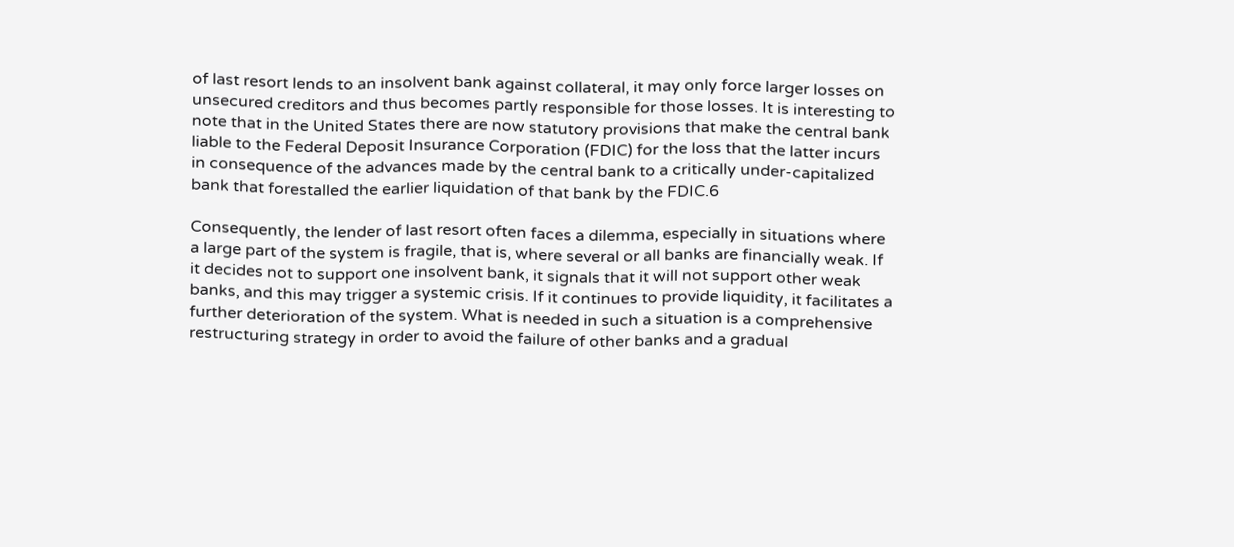of last resort lends to an insolvent bank against collateral, it may only force larger losses on unsecured creditors and thus becomes partly responsible for those losses. It is interesting to note that in the United States there are now statutory provisions that make the central bank liable to the Federal Deposit Insurance Corporation (FDIC) for the loss that the latter incurs in consequence of the advances made by the central bank to a critically under-capitalized bank that forestalled the earlier liquidation of that bank by the FDIC.6

Consequently, the lender of last resort often faces a dilemma, especially in situations where a large part of the system is fragile, that is, where several or all banks are financially weak. If it decides not to support one insolvent bank, it signals that it will not support other weak banks, and this may trigger a systemic crisis. If it continues to provide liquidity, it facilitates a further deterioration of the system. What is needed in such a situation is a comprehensive restructuring strategy in order to avoid the failure of other banks and a gradual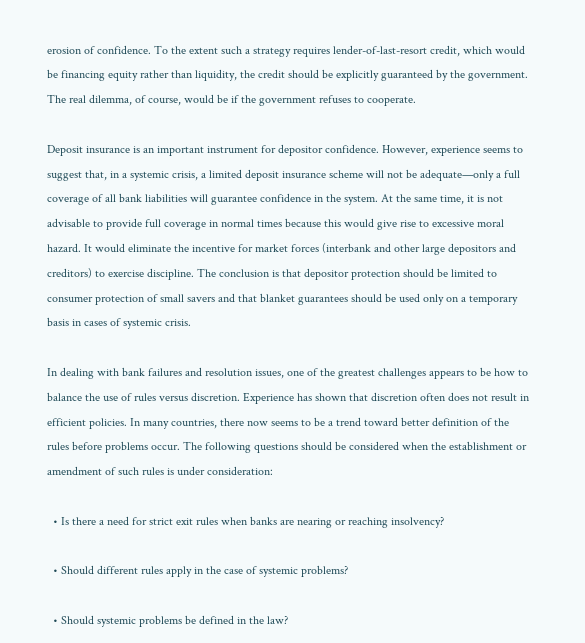erosion of confidence. To the extent such a strategy requires lender-of-last-resort credit, which would be financing equity rather than liquidity, the credit should be explicitly guaranteed by the government. The real dilemma, of course, would be if the government refuses to cooperate.

Deposit insurance is an important instrument for depositor confidence. However, experience seems to suggest that, in a systemic crisis, a limited deposit insurance scheme will not be adequate—only a full coverage of all bank liabilities will guarantee confidence in the system. At the same time, it is not advisable to provide full coverage in normal times because this would give rise to excessive moral hazard. It would eliminate the incentive for market forces (interbank and other large depositors and creditors) to exercise discipline. The conclusion is that depositor protection should be limited to consumer protection of small savers and that blanket guarantees should be used only on a temporary basis in cases of systemic crisis.

In dealing with bank failures and resolution issues, one of the greatest challenges appears to be how to balance the use of rules versus discretion. Experience has shown that discretion often does not result in efficient policies. In many countries, there now seems to be a trend toward better definition of the rules before problems occur. The following questions should be considered when the establishment or amendment of such rules is under consideration:

  • Is there a need for strict exit rules when banks are nearing or reaching insolvency?

  • Should different rules apply in the case of systemic problems?

  • Should systemic problems be defined in the law?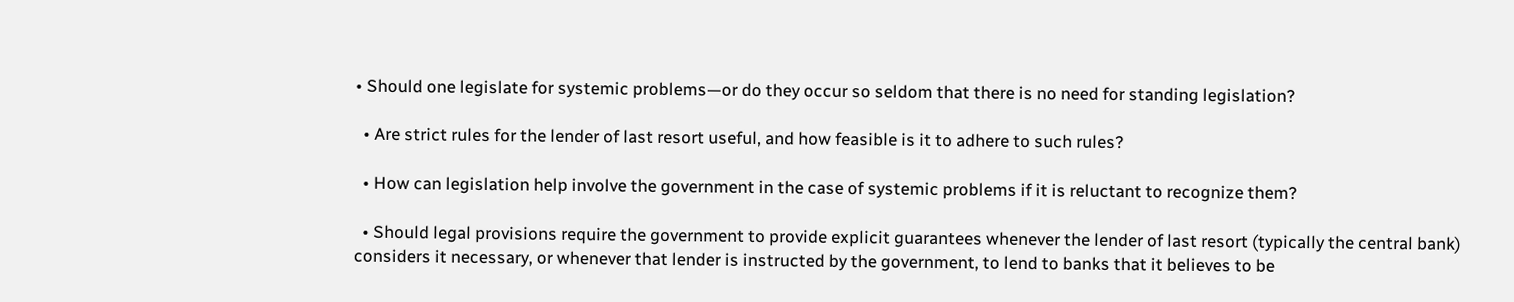• Should one legislate for systemic problems—or do they occur so seldom that there is no need for standing legislation?

  • Are strict rules for the lender of last resort useful, and how feasible is it to adhere to such rules?

  • How can legislation help involve the government in the case of systemic problems if it is reluctant to recognize them?

  • Should legal provisions require the government to provide explicit guarantees whenever the lender of last resort (typically the central bank) considers it necessary, or whenever that lender is instructed by the government, to lend to banks that it believes to be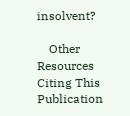insolvent?

    Other Resources Citing This Publication